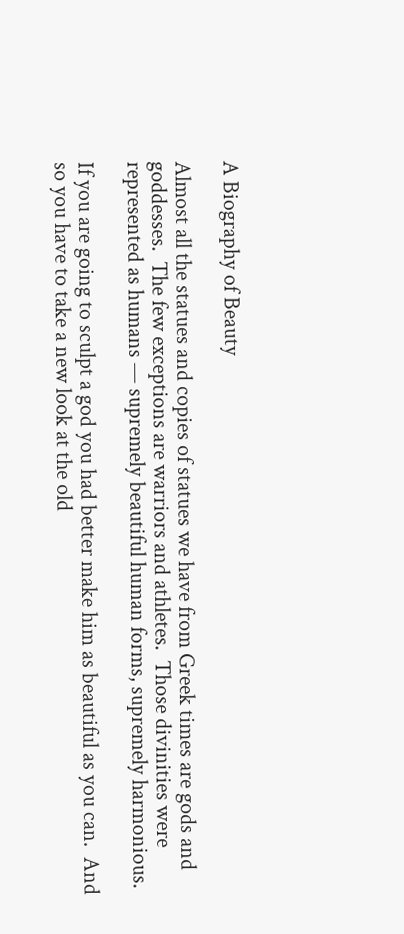A Biography of Beauty

Almost all the statues and copies of statues we have from Greek times are gods and goddesses.  The few exceptions are warriors and athletes.  Those divinities were represented as humans — supremely beautiful human forms, supremely harmonious.

If you are going to sculpt a god you had better make him as beautiful as you can.  And so you have to take a new look at the old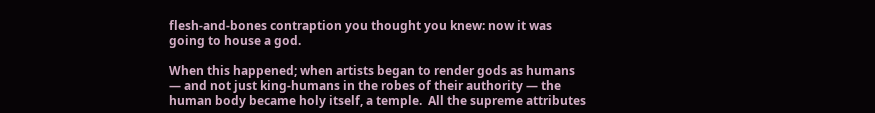flesh-and-bones contraption you thought you knew: now it was going to house a god.

When this happened; when artists began to render gods as humans — and not just king-humans in the robes of their authority — the human body became holy itself, a temple.  All the supreme attributes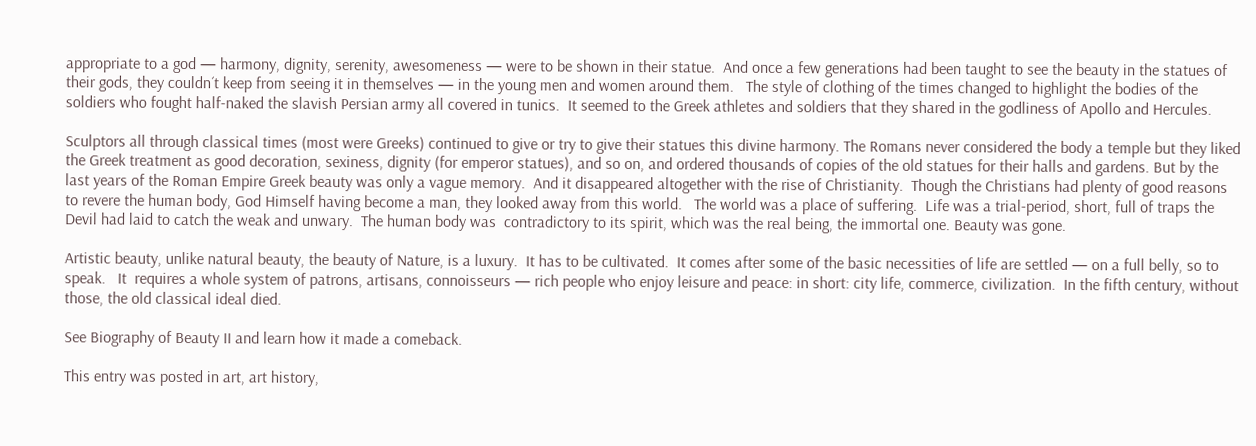appropriate to a god — harmony, dignity, serenity, awesomeness — were to be shown in their statue.  And once a few generations had been taught to see the beauty in the statues of their gods, they couldn´t keep from seeing it in themselves — in the young men and women around them.   The style of clothing of the times changed to highlight the bodies of the soldiers who fought half-naked the slavish Persian army all covered in tunics.  It seemed to the Greek athletes and soldiers that they shared in the godliness of Apollo and Hercules.

Sculptors all through classical times (most were Greeks) continued to give or try to give their statues this divine harmony. The Romans never considered the body a temple but they liked the Greek treatment as good decoration, sexiness, dignity (for emperor statues), and so on, and ordered thousands of copies of the old statues for their halls and gardens. But by the last years of the Roman Empire Greek beauty was only a vague memory.  And it disappeared altogether with the rise of Christianity.  Though the Christians had plenty of good reasons to revere the human body, God Himself having become a man, they looked away from this world.   The world was a place of suffering.  Life was a trial-period, short, full of traps the Devil had laid to catch the weak and unwary.  The human body was  contradictory to its spirit, which was the real being, the immortal one. Beauty was gone.

Artistic beauty, unlike natural beauty, the beauty of Nature, is a luxury.  It has to be cultivated.  It comes after some of the basic necessities of life are settled — on a full belly, so to speak.   It  requires a whole system of patrons, artisans, connoisseurs — rich people who enjoy leisure and peace: in short: city life, commerce, civilization.  In the fifth century, without those, the old classical ideal died.

See Biography of Beauty II and learn how it made a comeback.

This entry was posted in art, art history,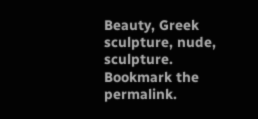Beauty, Greek sculpture, nude, sculpture. Bookmark the permalink.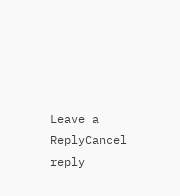Leave a ReplyCancel reply